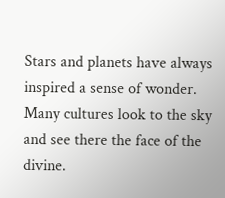Stars and planets have always inspired a sense of wonder. Many cultures look to the sky and see there the face of the divine.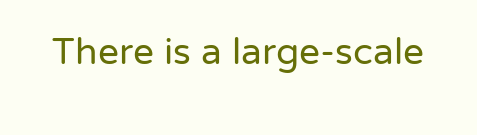There is a large-scale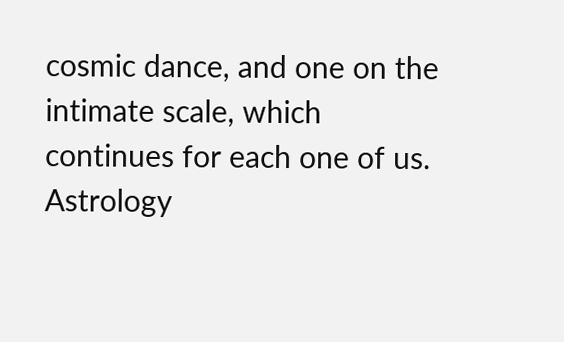cosmic dance, and one on the intimate scale, which continues for each one of us. Astrology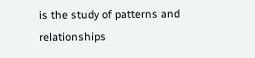is the study of patterns and relationships